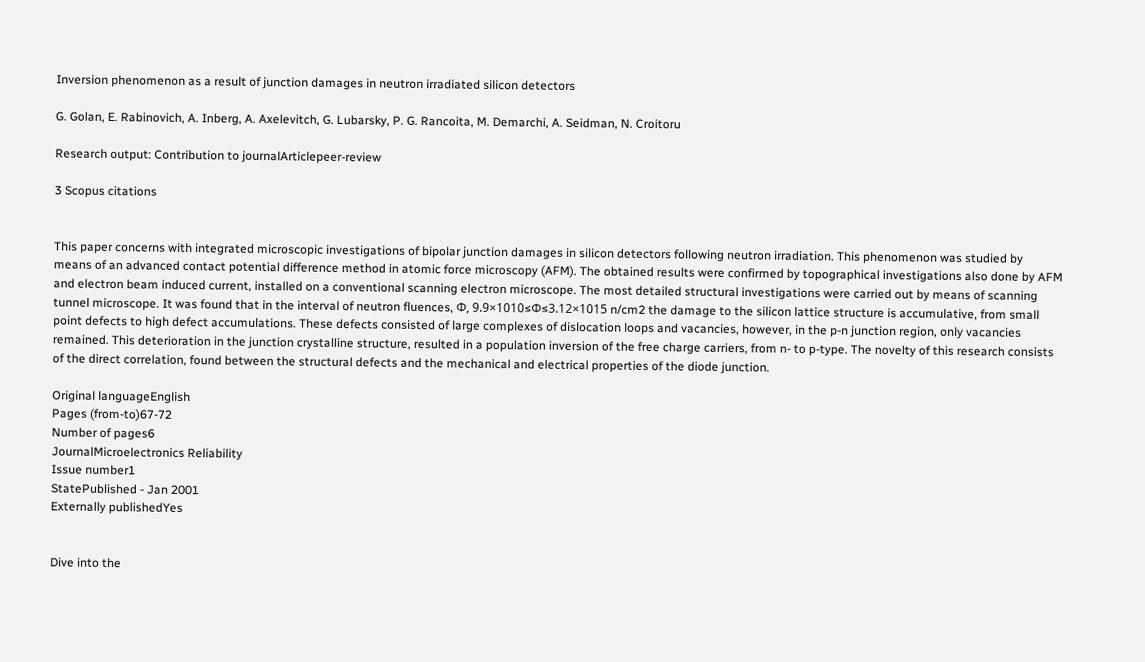Inversion phenomenon as a result of junction damages in neutron irradiated silicon detectors

G. Golan, E. Rabinovich, A. Inberg, A. Axelevitch, G. Lubarsky, P. G. Rancoita, M. Demarchi, A. Seidman, N. Croitoru

Research output: Contribution to journalArticlepeer-review

3 Scopus citations


This paper concerns with integrated microscopic investigations of bipolar junction damages in silicon detectors following neutron irradiation. This phenomenon was studied by means of an advanced contact potential difference method in atomic force microscopy (AFM). The obtained results were confirmed by topographical investigations also done by AFM and electron beam induced current, installed on a conventional scanning electron microscope. The most detailed structural investigations were carried out by means of scanning tunnel microscope. It was found that in the interval of neutron fluences, Φ, 9.9×1010≤Φ≤3.12×1015 n/cm2 the damage to the silicon lattice structure is accumulative, from small point defects to high defect accumulations. These defects consisted of large complexes of dislocation loops and vacancies, however, in the p-n junction region, only vacancies remained. This deterioration in the junction crystalline structure, resulted in a population inversion of the free charge carriers, from n- to p-type. The novelty of this research consists of the direct correlation, found between the structural defects and the mechanical and electrical properties of the diode junction.

Original languageEnglish
Pages (from-to)67-72
Number of pages6
JournalMicroelectronics Reliability
Issue number1
StatePublished - Jan 2001
Externally publishedYes


Dive into the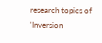research topics of 'Inversion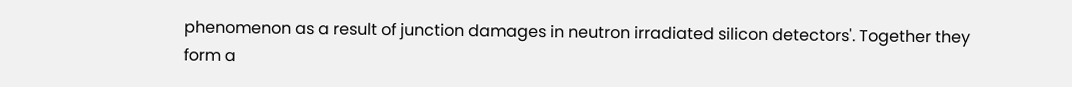phenomenon as a result of junction damages in neutron irradiated silicon detectors'. Together they form a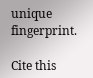unique fingerprint.

Cite this